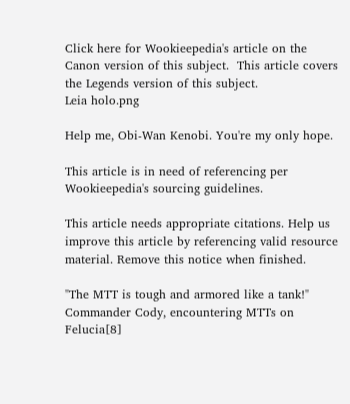Click here for Wookieepedia's article on the Canon version of this subject.  This article covers the Legends version of this subject.
Leia holo.png

Help me, Obi-Wan Kenobi. You're my only hope.

This article is in need of referencing per Wookieepedia's sourcing guidelines.

This article needs appropriate citations. Help us improve this article by referencing valid resource material. Remove this notice when finished.

"The MTT is tough and armored like a tank!"
Commander Cody, encountering MTTs on Felucia[8]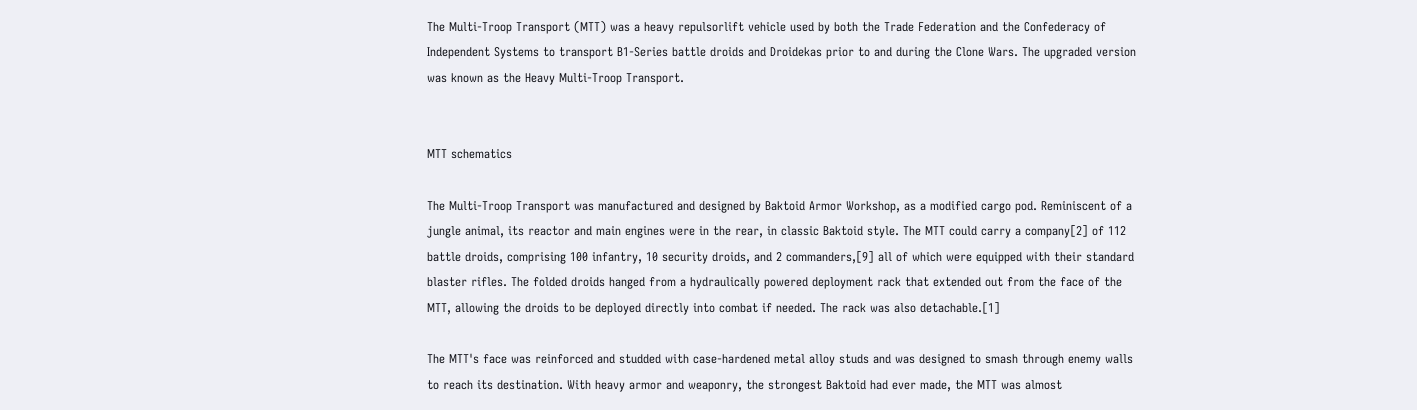The Multi-Troop Transport (MTT) was a heavy repulsorlift vehicle used by both the Trade Federation and the Confederacy of Independent Systems to transport B1-Series battle droids and Droidekas prior to and during the Clone Wars. The upgraded version was known as the Heavy Multi-Troop Transport.


MTT schematics

The Multi-Troop Transport was manufactured and designed by Baktoid Armor Workshop, as a modified cargo pod. Reminiscent of a jungle animal, its reactor and main engines were in the rear, in classic Baktoid style. The MTT could carry a company[2] of 112 battle droids, comprising 100 infantry, 10 security droids, and 2 commanders,[9] all of which were equipped with their standard blaster rifles. The folded droids hanged from a hydraulically powered deployment rack that extended out from the face of the MTT, allowing the droids to be deployed directly into combat if needed. The rack was also detachable.[1]

The MTT's face was reinforced and studded with case-hardened metal alloy studs and was designed to smash through enemy walls to reach its destination. With heavy armor and weaponry, the strongest Baktoid had ever made, the MTT was almost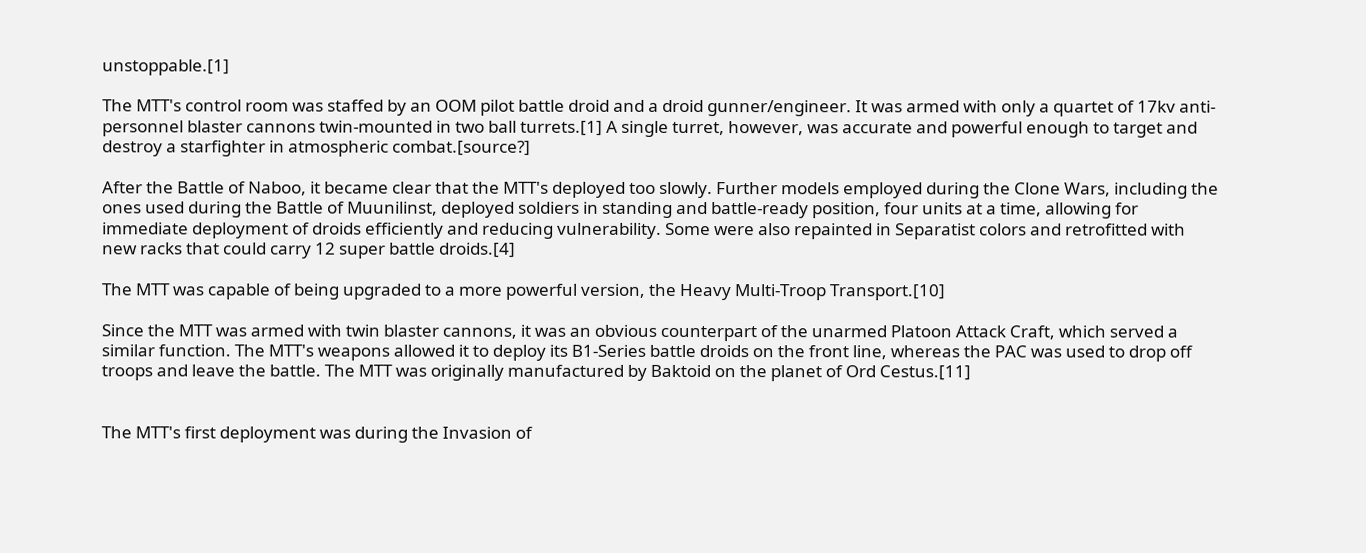unstoppable.[1]

The MTT's control room was staffed by an OOM pilot battle droid and a droid gunner/engineer. It was armed with only a quartet of 17kv anti-personnel blaster cannons twin-mounted in two ball turrets.[1] A single turret, however, was accurate and powerful enough to target and destroy a starfighter in atmospheric combat.[source?]

After the Battle of Naboo, it became clear that the MTT's deployed too slowly. Further models employed during the Clone Wars, including the ones used during the Battle of Muunilinst, deployed soldiers in standing and battle-ready position, four units at a time, allowing for immediate deployment of droids efficiently and reducing vulnerability. Some were also repainted in Separatist colors and retrofitted with new racks that could carry 12 super battle droids.[4]

The MTT was capable of being upgraded to a more powerful version, the Heavy Multi-Troop Transport.[10]

Since the MTT was armed with twin blaster cannons, it was an obvious counterpart of the unarmed Platoon Attack Craft, which served a similar function. The MTT's weapons allowed it to deploy its B1-Series battle droids on the front line, whereas the PAC was used to drop off troops and leave the battle. The MTT was originally manufactured by Baktoid on the planet of Ord Cestus.[11]


The MTT's first deployment was during the Invasion of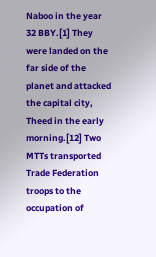Naboo in the year 32 BBY.[1] They were landed on the far side of the planet and attacked the capital city, Theed in the early morning.[12] Two MTTs transported Trade Federation troops to the occupation of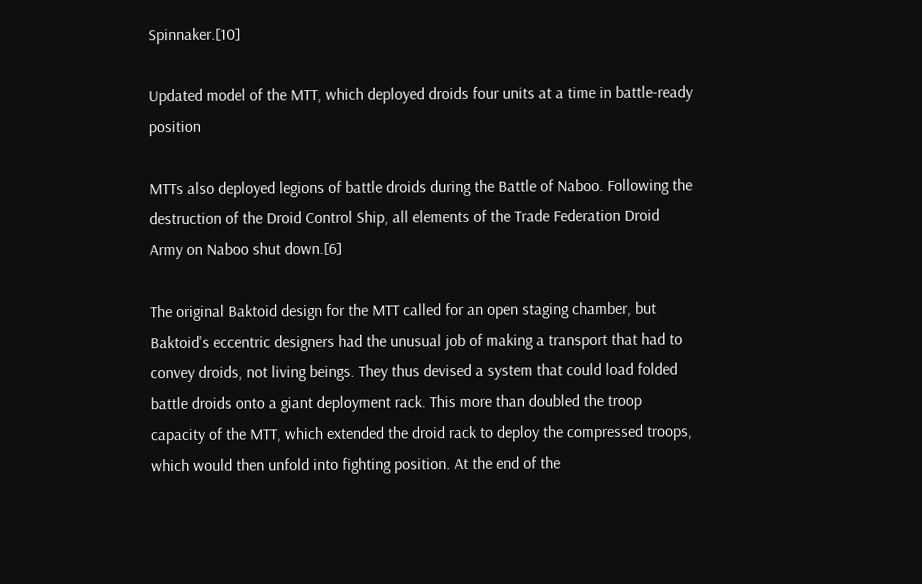Spinnaker.[10]

Updated model of the MTT, which deployed droids four units at a time in battle-ready position

MTTs also deployed legions of battle droids during the Battle of Naboo. Following the destruction of the Droid Control Ship, all elements of the Trade Federation Droid Army on Naboo shut down.[6]

The original Baktoid design for the MTT called for an open staging chamber, but Baktoid's eccentric designers had the unusual job of making a transport that had to convey droids, not living beings. They thus devised a system that could load folded battle droids onto a giant deployment rack. This more than doubled the troop capacity of the MTT, which extended the droid rack to deploy the compressed troops, which would then unfold into fighting position. At the end of the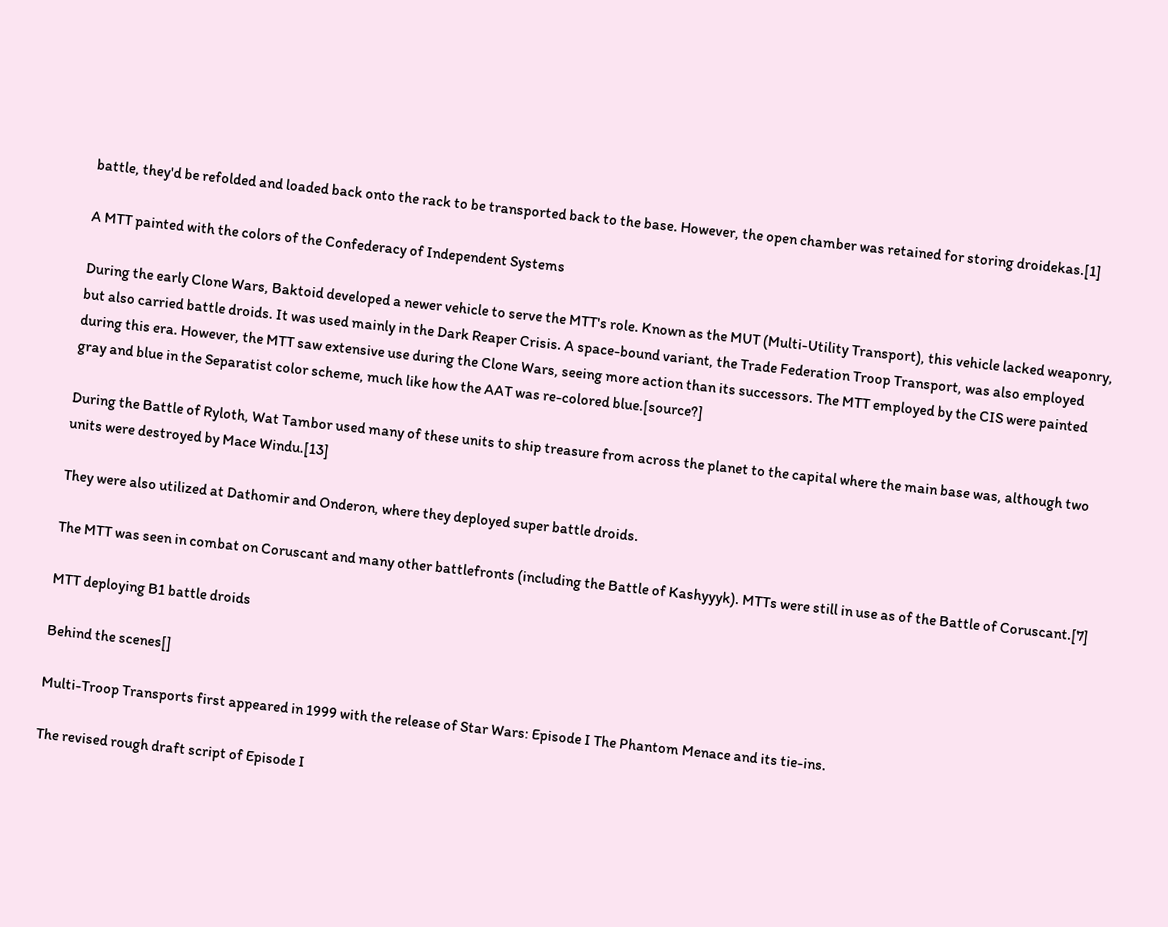battle, they'd be refolded and loaded back onto the rack to be transported back to the base. However, the open chamber was retained for storing droidekas.[1]

A MTT painted with the colors of the Confederacy of Independent Systems

During the early Clone Wars, Baktoid developed a newer vehicle to serve the MTT's role. Known as the MUT (Multi-Utility Transport), this vehicle lacked weaponry, but also carried battle droids. It was used mainly in the Dark Reaper Crisis. A space-bound variant, the Trade Federation Troop Transport, was also employed during this era. However, the MTT saw extensive use during the Clone Wars, seeing more action than its successors. The MTT employed by the CIS were painted gray and blue in the Separatist color scheme, much like how the AAT was re-colored blue.[source?]

During the Battle of Ryloth, Wat Tambor used many of these units to ship treasure from across the planet to the capital where the main base was, although two units were destroyed by Mace Windu.[13]

They were also utilized at Dathomir and Onderon, where they deployed super battle droids.

The MTT was seen in combat on Coruscant and many other battlefronts (including the Battle of Kashyyyk). MTTs were still in use as of the Battle of Coruscant.[7]

MTT deploying B1 battle droids

Behind the scenes[]

Multi-Troop Transports first appeared in 1999 with the release of Star Wars: Episode I The Phantom Menace and its tie-ins.

The revised rough draft script of Episode I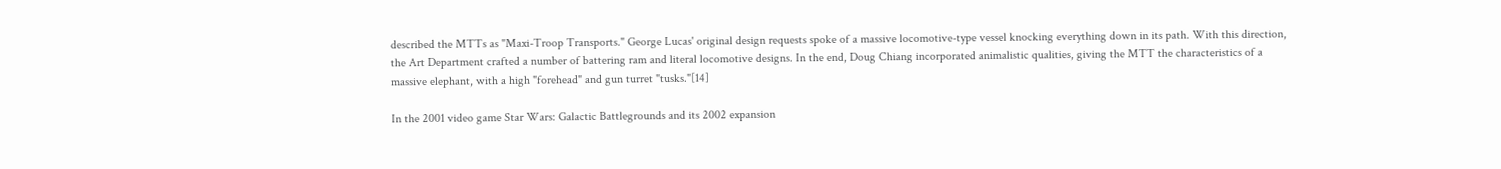described the MTTs as "Maxi-Troop Transports." George Lucas' original design requests spoke of a massive locomotive-type vessel knocking everything down in its path. With this direction, the Art Department crafted a number of battering ram and literal locomotive designs. In the end, Doug Chiang incorporated animalistic qualities, giving the MTT the characteristics of a massive elephant, with a high "forehead" and gun turret "tusks."[14]

In the 2001 video game Star Wars: Galactic Battlegrounds and its 2002 expansion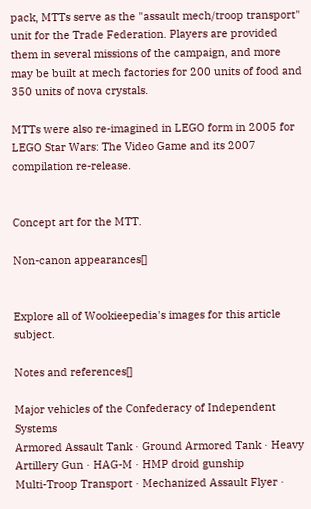pack, MTTs serve as the "assault mech/troop transport" unit for the Trade Federation. Players are provided them in several missions of the campaign, and more may be built at mech factories for 200 units of food and 350 units of nova crystals.

MTTs were also re-imagined in LEGO form in 2005 for LEGO Star Wars: The Video Game and its 2007 compilation re-release.


Concept art for the MTT.

Non-canon appearances[]


Explore all of Wookieepedia's images for this article subject.

Notes and references[]

Major vehicles of the Confederacy of Independent Systems
Armored Assault Tank · Ground Armored Tank · Heavy Artillery Gun · HAG-M · HMP droid gunship
Multi-Troop Transport · Mechanized Assault Flyer ·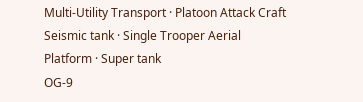Multi-Utility Transport · Platoon Attack Craft
Seismic tank · Single Trooper Aerial Platform · Super tank
OG-9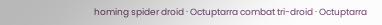homing spider droid · Octuptarra combat tri-droid · Octuptarra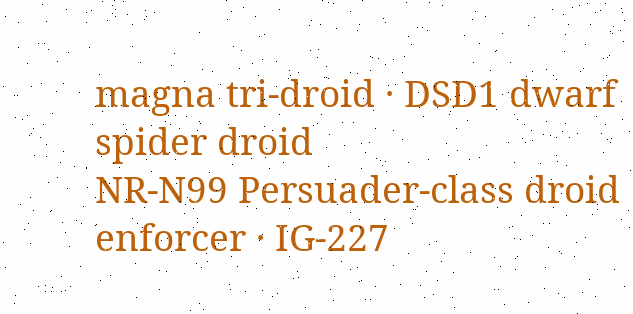magna tri-droid · DSD1 dwarf spider droid
NR-N99 Persuader-class droid enforcer · IG-227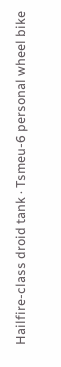Hailfire-class droid tank · Tsmeu-6 personal wheel bike